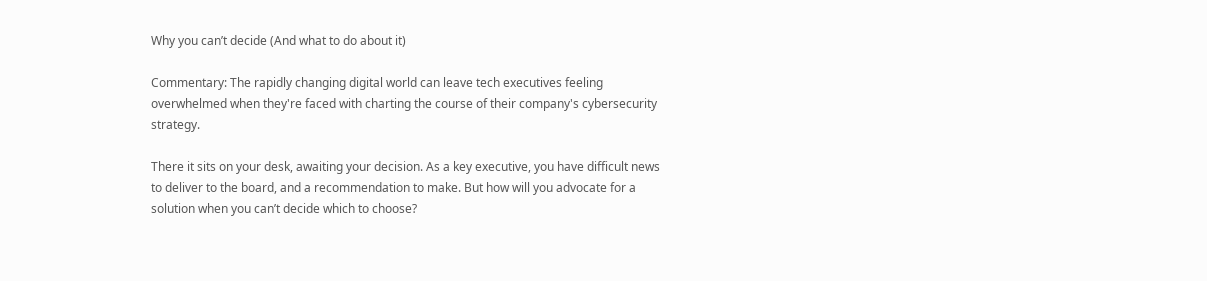Why you can’t decide (And what to do about it)

Commentary: The rapidly changing digital world can leave tech executives feeling overwhelmed when they're faced with charting the course of their company's cybersecurity strategy.

There it sits on your desk, awaiting your decision. As a key executive, you have difficult news to deliver to the board, and a recommendation to make. But how will you advocate for a solution when you can’t decide which to choose?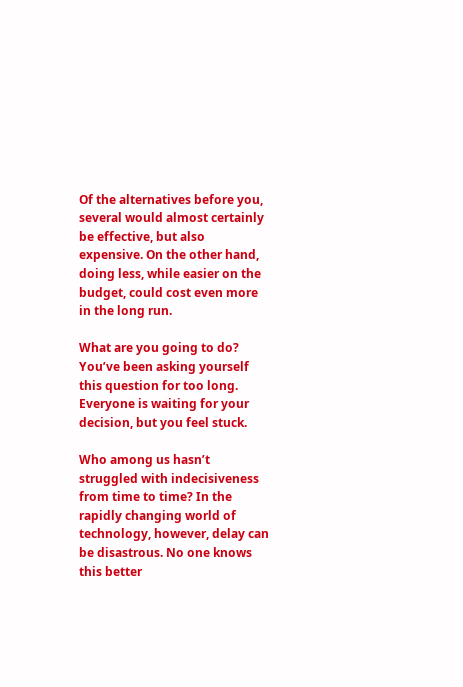Of the alternatives before you, several would almost certainly be effective, but also expensive. On the other hand, doing less, while easier on the budget, could cost even more in the long run.

What are you going to do? You’ve been asking yourself this question for too long. Everyone is waiting for your decision, but you feel stuck.

Who among us hasn’t struggled with indecisiveness from time to time? In the rapidly changing world of technology, however, delay can be disastrous. No one knows this better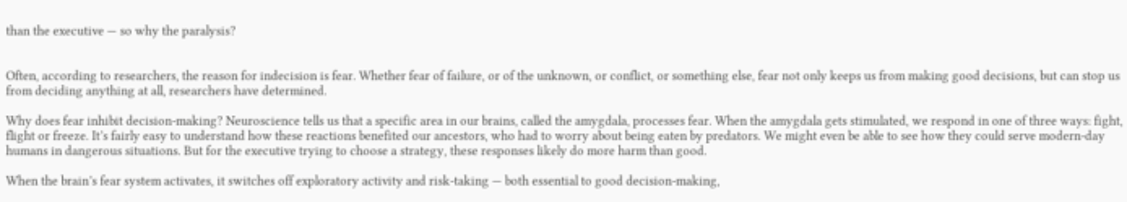than the executive — so why the paralysis?


Often, according to researchers, the reason for indecision is fear. Whether fear of failure, or of the unknown, or conflict, or something else, fear not only keeps us from making good decisions, but can stop us from deciding anything at all, researchers have determined.

Why does fear inhibit decision-making? Neuroscience tells us that a specific area in our brains, called the amygdala, processes fear. When the amygdala gets stimulated, we respond in one of three ways: fight, flight or freeze. It’s fairly easy to understand how these reactions benefited our ancestors, who had to worry about being eaten by predators. We might even be able to see how they could serve modern-day humans in dangerous situations. But for the executive trying to choose a strategy, these responses likely do more harm than good.

When the brain’s fear system activates, it switches off exploratory activity and risk-taking — both essential to good decision-making,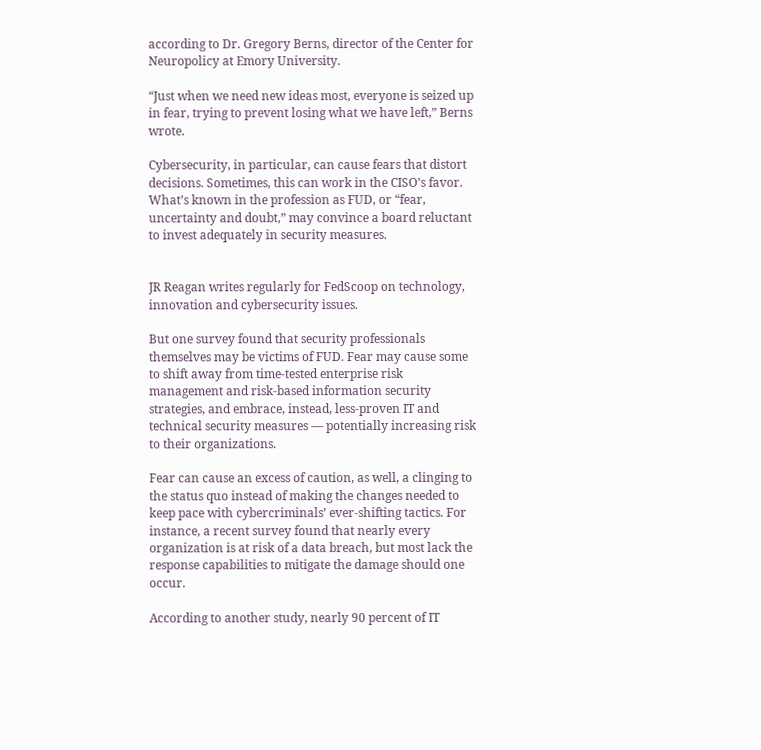according to Dr. Gregory Berns, director of the Center for Neuropolicy at Emory University.

“Just when we need new ideas most, everyone is seized up in fear, trying to prevent losing what we have left,” Berns wrote.

Cybersecurity, in particular, can cause fears that distort decisions. Sometimes, this can work in the CISO’s favor. What’s known in the profession as FUD, or “fear, uncertainty and doubt,” may convince a board reluctant to invest adequately in security measures.


JR Reagan writes regularly for FedScoop on technology, innovation and cybersecurity issues.

But one survey found that security professionals themselves may be victims of FUD. Fear may cause some to shift away from time-tested enterprise risk management and risk-based information security strategies, and embrace, instead, less-proven IT and technical security measures — potentially increasing risk to their organizations.

Fear can cause an excess of caution, as well, a clinging to the status quo instead of making the changes needed to keep pace with cybercriminals’ ever-shifting tactics. For instance, a recent survey found that nearly every organization is at risk of a data breach, but most lack the response capabilities to mitigate the damage should one occur.

According to another study, nearly 90 percent of IT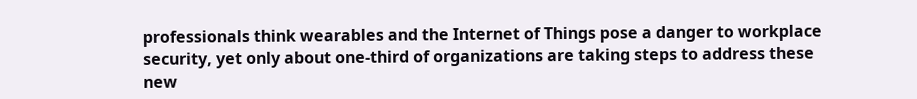professionals think wearables and the Internet of Things pose a danger to workplace security, yet only about one-third of organizations are taking steps to address these new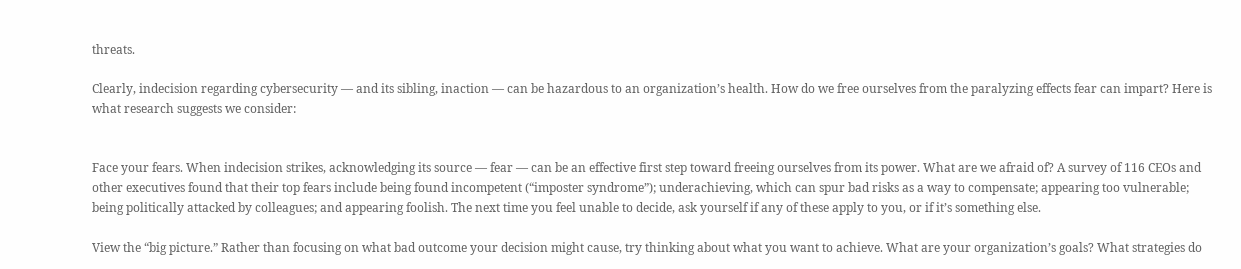threats.

Clearly, indecision regarding cybersecurity — and its sibling, inaction — can be hazardous to an organization’s health. How do we free ourselves from the paralyzing effects fear can impart? Here is what research suggests we consider:


Face your fears. When indecision strikes, acknowledging its source — fear — can be an effective first step toward freeing ourselves from its power. What are we afraid of? A survey of 116 CEOs and other executives found that their top fears include being found incompetent (“imposter syndrome”); underachieving, which can spur bad risks as a way to compensate; appearing too vulnerable; being politically attacked by colleagues; and appearing foolish. The next time you feel unable to decide, ask yourself if any of these apply to you, or if it’s something else.

View the “big picture.” Rather than focusing on what bad outcome your decision might cause, try thinking about what you want to achieve. What are your organization’s goals? What strategies do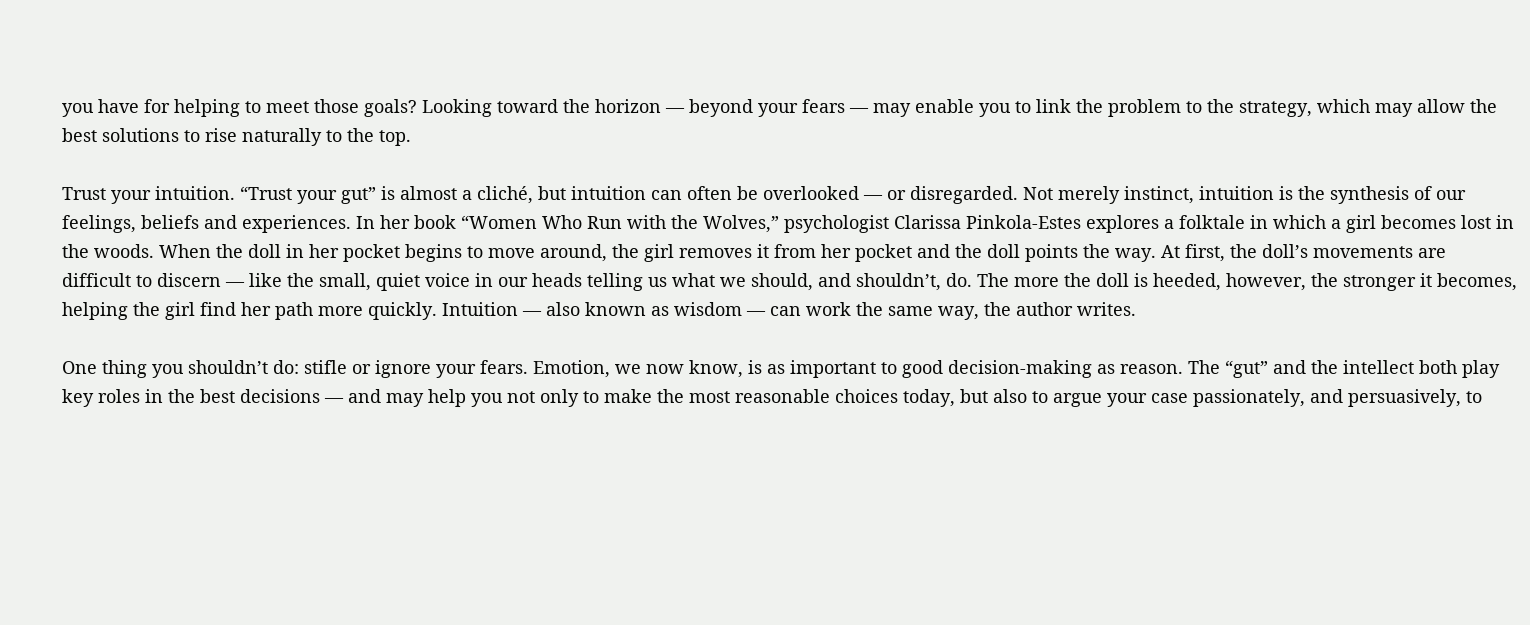you have for helping to meet those goals? Looking toward the horizon — beyond your fears — may enable you to link the problem to the strategy, which may allow the best solutions to rise naturally to the top.

Trust your intuition. “Trust your gut” is almost a cliché, but intuition can often be overlooked — or disregarded. Not merely instinct, intuition is the synthesis of our feelings, beliefs and experiences. In her book “Women Who Run with the Wolves,” psychologist Clarissa Pinkola-Estes explores a folktale in which a girl becomes lost in the woods. When the doll in her pocket begins to move around, the girl removes it from her pocket and the doll points the way. At first, the doll’s movements are difficult to discern — like the small, quiet voice in our heads telling us what we should, and shouldn’t, do. The more the doll is heeded, however, the stronger it becomes, helping the girl find her path more quickly. Intuition — also known as wisdom — can work the same way, the author writes.

One thing you shouldn’t do: stifle or ignore your fears. Emotion, we now know, is as important to good decision-making as reason. The “gut” and the intellect both play key roles in the best decisions — and may help you not only to make the most reasonable choices today, but also to argue your case passionately, and persuasively, to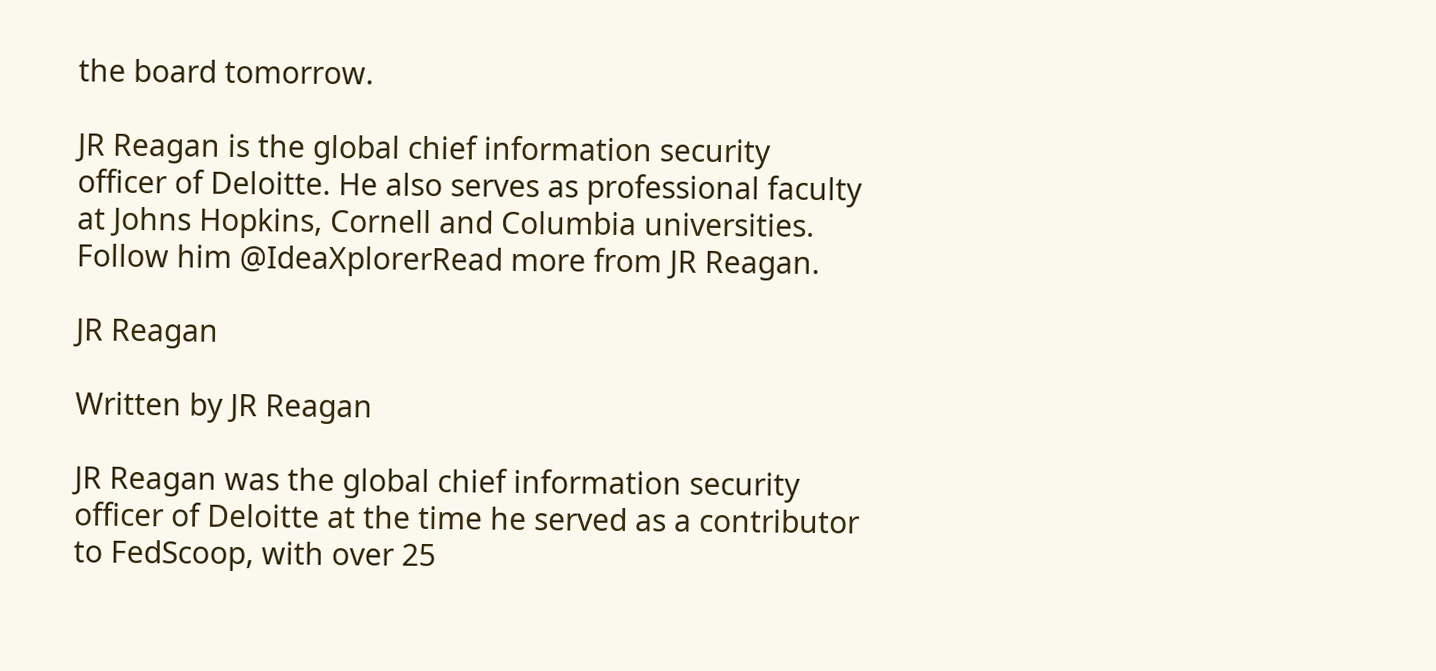the board tomorrow.

JR Reagan is the global chief information security officer of Deloitte. He also serves as professional faculty at Johns Hopkins, Cornell and Columbia universities. Follow him @IdeaXplorerRead more from JR Reagan.

JR Reagan

Written by JR Reagan

JR Reagan was the global chief information security officer of Deloitte at the time he served as a contributor to FedScoop, with over 25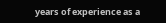years of experience as a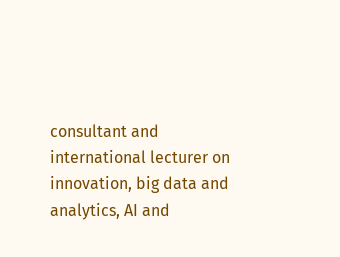consultant and international lecturer on innovation, big data and analytics, AI and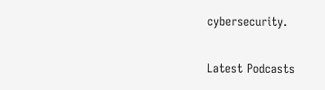cybersecurity.

Latest Podcasts